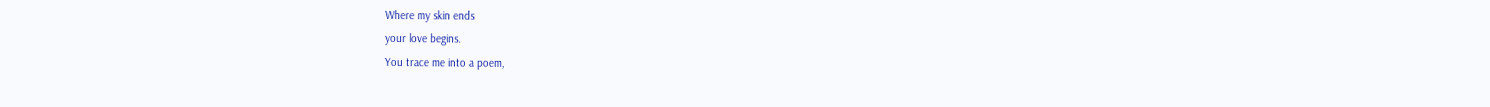Where my skin ends
your love begins.
You trace me into a poem,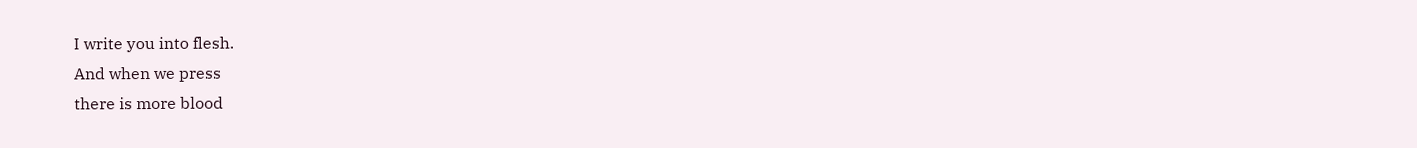I write you into flesh.
And when we press
there is more blood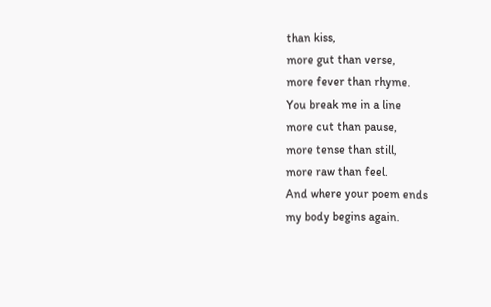than kiss,
more gut than verse,
more fever than rhyme.
You break me in a line
more cut than pause,
more tense than still,
more raw than feel.
And where your poem ends
my body begins again.